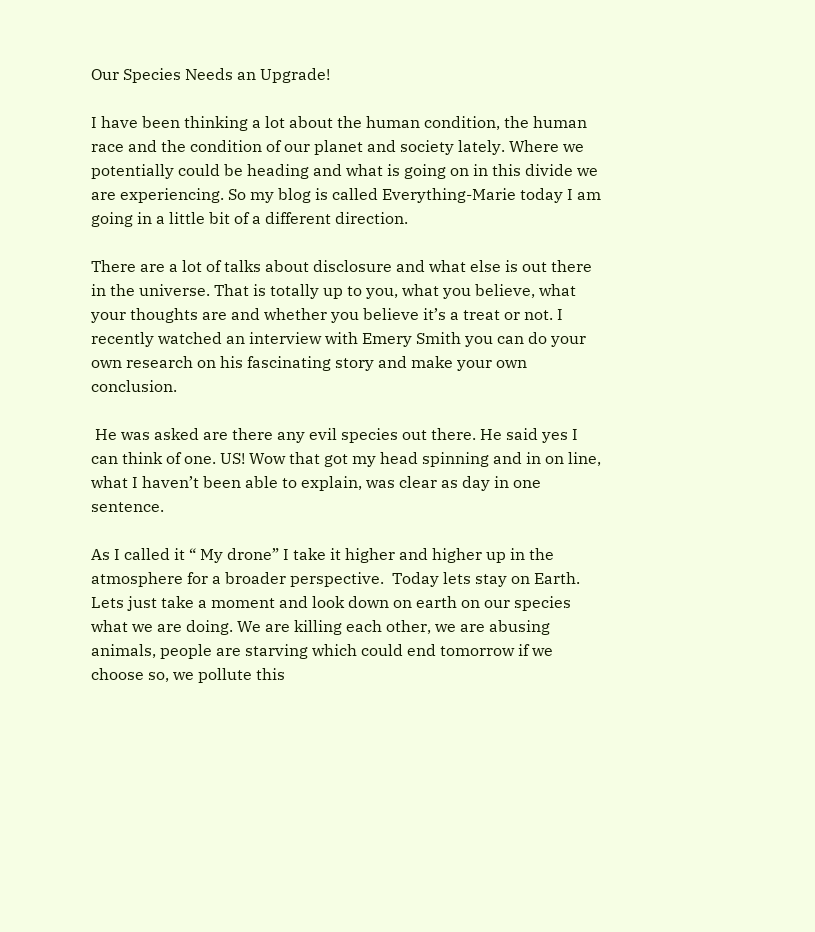Our Species Needs an Upgrade!

I have been thinking a lot about the human condition, the human race and the condition of our planet and society lately. Where we potentially could be heading and what is going on in this divide we are experiencing. So my blog is called Everything-Marie today I am going in a little bit of a different direction.

There are a lot of talks about disclosure and what else is out there in the universe. That is totally up to you, what you believe, what your thoughts are and whether you believe it’s a treat or not. I recently watched an interview with Emery Smith you can do your own research on his fascinating story and make your own conclusion.

 He was asked are there any evil species out there. He said yes I can think of one. US! Wow that got my head spinning and in on line, what I haven’t been able to explain, was clear as day in one sentence.

As I called it “ My drone” I take it higher and higher up in the atmosphere for a broader perspective.  Today lets stay on Earth. Lets just take a moment and look down on earth on our species what we are doing. We are killing each other, we are abusing animals, people are starving which could end tomorrow if we choose so, we pollute this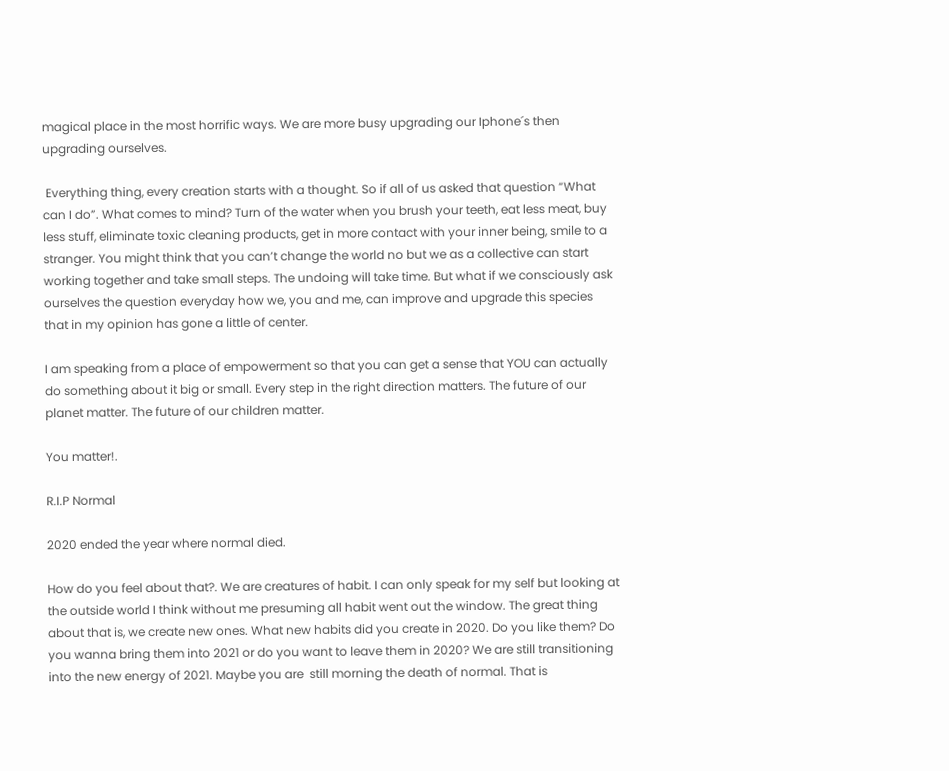magical place in the most horrific ways. We are more busy upgrading our Iphone´s then upgrading ourselves.

 Everything thing, every creation starts with a thought. So if all of us asked that question “What can I do”. What comes to mind? Turn of the water when you brush your teeth, eat less meat, buy less stuff, eliminate toxic cleaning products, get in more contact with your inner being, smile to a stranger. You might think that you can’t change the world no but we as a collective can start working together and take small steps. The undoing will take time. But what if we consciously ask ourselves the question everyday how we, you and me, can improve and upgrade this species that in my opinion has gone a little of center.

I am speaking from a place of empowerment so that you can get a sense that YOU can actually do something about it big or small. Every step in the right direction matters. The future of our planet matter. The future of our children matter.

You matter!.

R.I.P Normal

2020 ended the year where normal died.

How do you feel about that?. We are creatures of habit. I can only speak for my self but looking at the outside world I think without me presuming all habit went out the window. The great thing about that is, we create new ones. What new habits did you create in 2020. Do you like them? Do you wanna bring them into 2021 or do you want to leave them in 2020? We are still transitioning into the new energy of 2021. Maybe you are  still morning the death of normal. That is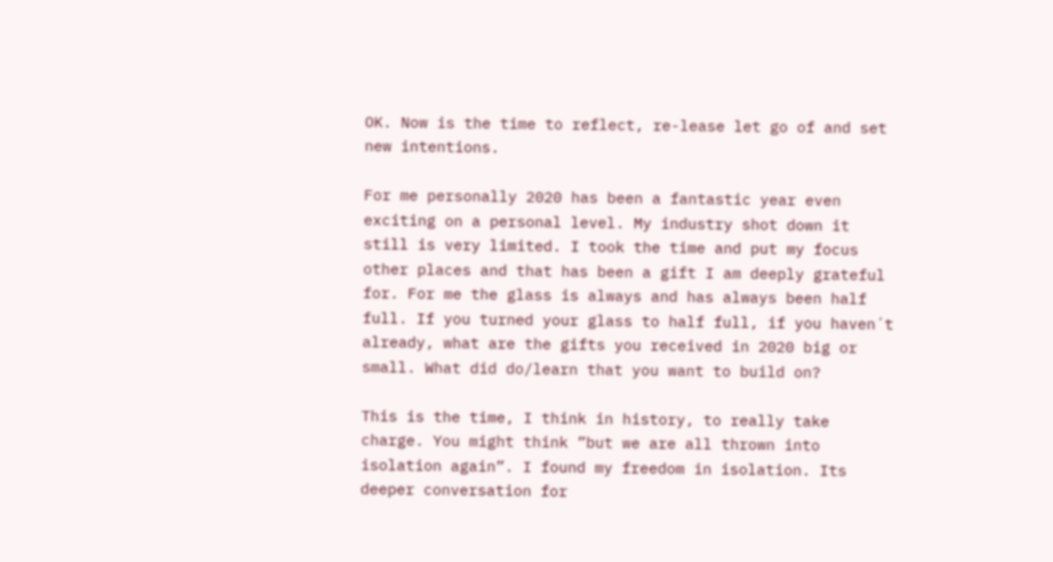OK. Now is the time to reflect, re-lease let go of and set new intentions.

For me personally 2020 has been a fantastic year even exciting on a personal level. My industry shot down it still is very limited. I took the time and put my focus other places and that has been a gift I am deeply grateful for. For me the glass is always and has always been half full. If you turned your glass to half full, if you haven´t already, what are the gifts you received in 2020 big or small. What did do/learn that you want to build on?

This is the time, I think in history, to really take charge. You might think ”but we are all thrown into isolation again”. I found my freedom in isolation. Its deeper conversation for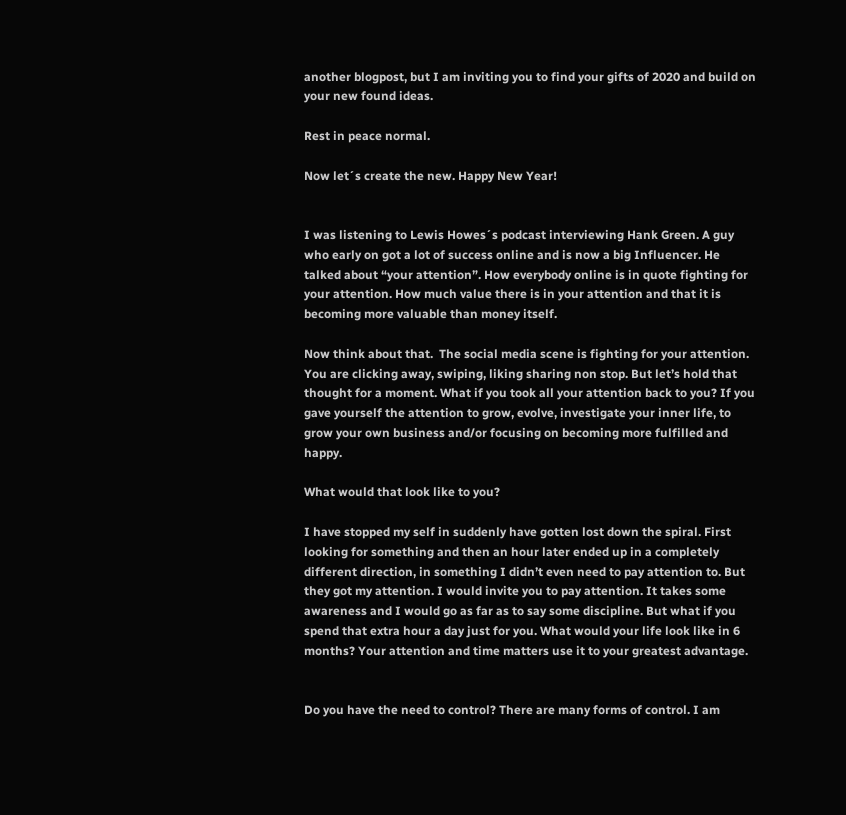another blogpost, but I am inviting you to find your gifts of 2020 and build on your new found ideas.

Rest in peace normal.

Now let´s create the new. Happy New Year!


I was listening to Lewis Howes´s podcast interviewing Hank Green. A guy who early on got a lot of success online and is now a big Influencer. He talked about “your attention”. How everybody online is in quote fighting for your attention. How much value there is in your attention and that it is becoming more valuable than money itself.

Now think about that.  The social media scene is fighting for your attention. You are clicking away, swiping, liking sharing non stop. But let’s hold that thought for a moment. What if you took all your attention back to you? If you gave yourself the attention to grow, evolve, investigate your inner life, to grow your own business and/or focusing on becoming more fulfilled and happy.

What would that look like to you?

I have stopped my self in suddenly have gotten lost down the spiral. First looking for something and then an hour later ended up in a completely different direction, in something I didn’t even need to pay attention to. But they got my attention. I would invite you to pay attention. It takes some awareness and I would go as far as to say some discipline. But what if you spend that extra hour a day just for you. What would your life look like in 6 months? Your attention and time matters use it to your greatest advantage.


Do you have the need to control? There are many forms of control. I am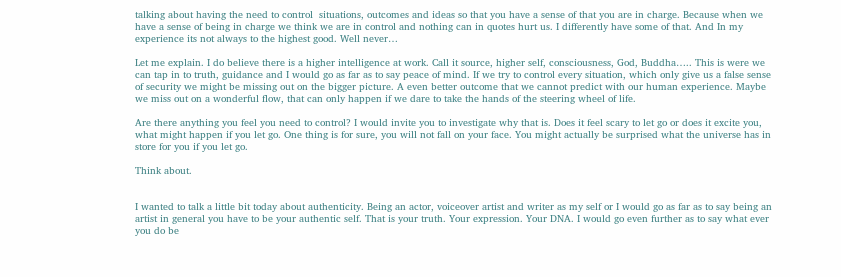talking about having the need to control  situations, outcomes and ideas so that you have a sense of that you are in charge. Because when we have a sense of being in charge we think we are in control and nothing can in quotes hurt us. I differently have some of that. And In my experience its not always to the highest good. Well never…

Let me explain. I do believe there is a higher intelligence at work. Call it source, higher self, consciousness, God, Buddha….. This is were we can tap in to truth, guidance and I would go as far as to say peace of mind. If we try to control every situation, which only give us a false sense of security we might be missing out on the bigger picture. A even better outcome that we cannot predict with our human experience. Maybe we miss out on a wonderful flow, that can only happen if we dare to take the hands of the steering wheel of life.

Are there anything you feel you need to control? I would invite you to investigate why that is. Does it feel scary to let go or does it excite you, what might happen if you let go. One thing is for sure, you will not fall on your face. You might actually be surprised what the universe has in store for you if you let go.

Think about.


I wanted to talk a little bit today about authenticity. Being an actor, voiceover artist and writer as my self or I would go as far as to say being an artist in general you have to be your authentic self. That is your truth. Your expression. Your DNA. I would go even further as to say what ever you do be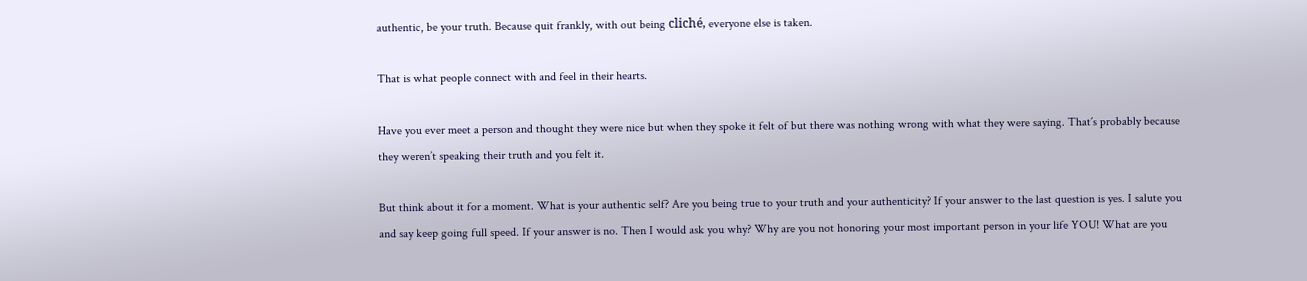authentic, be your truth. Because quit frankly, with out being cliché, everyone else is taken.

That is what people connect with and feel in their hearts.

Have you ever meet a person and thought they were nice but when they spoke it felt of but there was nothing wrong with what they were saying. That´s probably because they weren’t speaking their truth and you felt it.

But think about it for a moment. What is your authentic self? Are you being true to your truth and your authenticity? If your answer to the last question is yes. I salute you and say keep going full speed. If your answer is no. Then I would ask you why? Why are you not honoring your most important person in your life YOU! What are you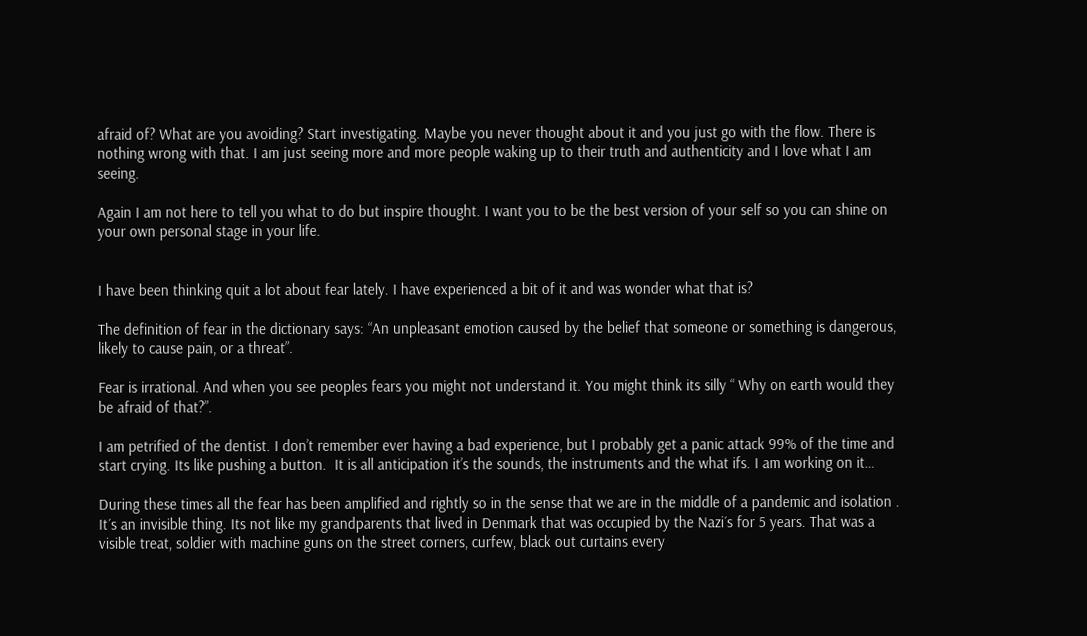afraid of? What are you avoiding? Start investigating. Maybe you never thought about it and you just go with the flow. There is nothing wrong with that. I am just seeing more and more people waking up to their truth and authenticity and I love what I am seeing.

Again I am not here to tell you what to do but inspire thought. I want you to be the best version of your self so you can shine on your own personal stage in your life.


I have been thinking quit a lot about fear lately. I have experienced a bit of it and was wonder what that is?

The definition of fear in the dictionary says: “An unpleasant emotion caused by the belief that someone or something is dangerous, likely to cause pain, or a threat”.

Fear is irrational. And when you see peoples fears you might not understand it. You might think its silly “ Why on earth would they be afraid of that?”.

I am petrified of the dentist. I don’t remember ever having a bad experience, but I probably get a panic attack 99% of the time and start crying. Its like pushing a button.  It is all anticipation it’s the sounds, the instruments and the what ifs. I am working on it…

During these times all the fear has been amplified and rightly so in the sense that we are in the middle of a pandemic and isolation . It´s an invisible thing. Its not like my grandparents that lived in Denmark that was occupied by the Nazi´s for 5 years. That was a visible treat, soldier with machine guns on the street corners, curfew, black out curtains every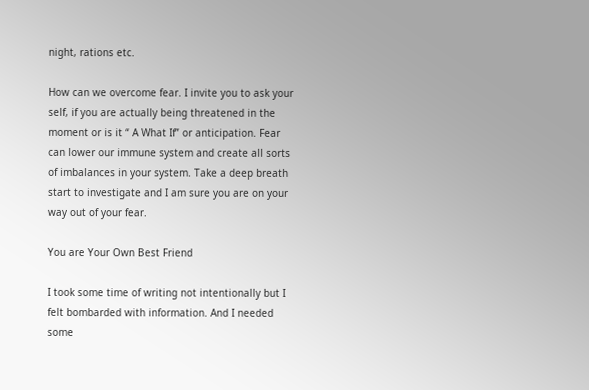night, rations etc.

How can we overcome fear. I invite you to ask your self, if you are actually being threatened in the moment or is it “ A What If” or anticipation. Fear can lower our immune system and create all sorts of imbalances in your system. Take a deep breath start to investigate and I am sure you are on your way out of your fear.

You are Your Own Best Friend

I took some time of writing not intentionally but I felt bombarded with information. And I needed  some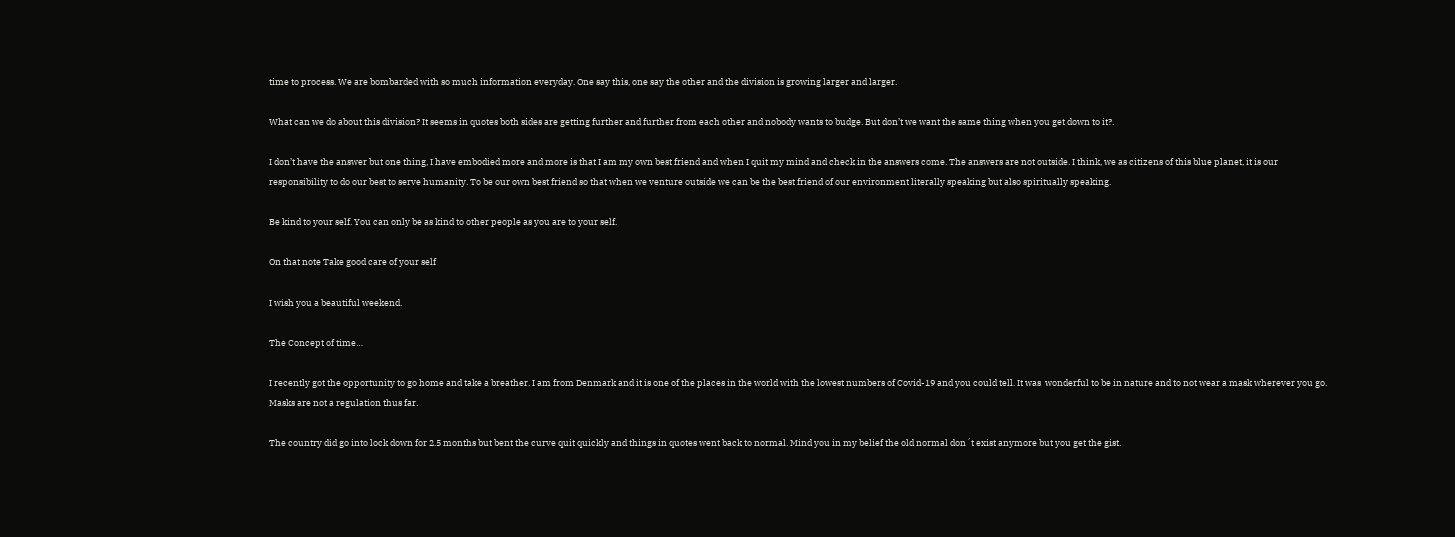time to process. We are bombarded with so much information everyday. One say this, one say the other and the division is growing larger and larger.

What can we do about this division? It seems in quotes both sides are getting further and further from each other and nobody wants to budge. But don’t we want the same thing when you get down to it?.

I don’t have the answer but one thing, I have embodied more and more is that I am my own best friend and when I quit my mind and check in the answers come. The answers are not outside. I think, we as citizens of this blue planet, it is our responsibility to do our best to serve humanity. To be our own best friend so that when we venture outside we can be the best friend of our environment literally speaking but also spiritually speaking.

Be kind to your self. You can only be as kind to other people as you are to your self.

On that note Take good care of your self

I wish you a beautiful weekend.

The Concept of time…

I recently got the opportunity to go home and take a breather. I am from Denmark and it is one of the places in the world with the lowest numbers of Covid-19 and you could tell. It was  wonderful to be in nature and to not wear a mask wherever you go. Masks are not a regulation thus far.

The country did go into lock down for 2.5 months but bent the curve quit quickly and things in quotes went back to normal. Mind you in my belief the old normal don´t exist anymore but you get the gist.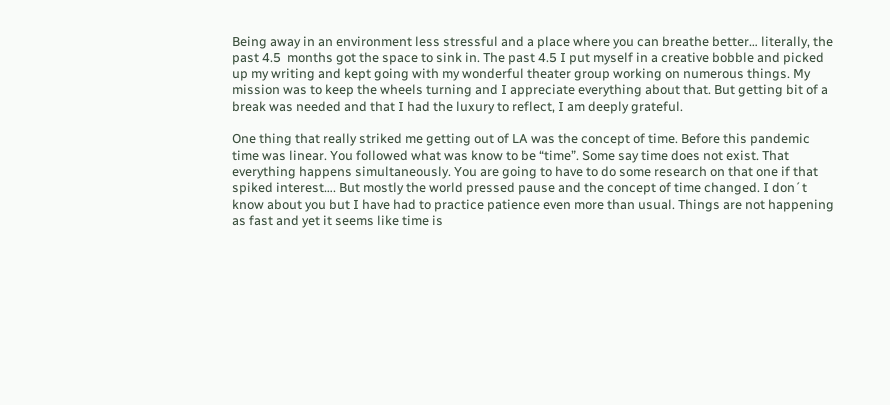Being away in an environment less stressful and a place where you can breathe better… literally, the past 4.5  months got the space to sink in. The past 4.5 I put myself in a creative bobble and picked up my writing and kept going with my wonderful theater group working on numerous things. My mission was to keep the wheels turning and I appreciate everything about that. But getting bit of a break was needed and that I had the luxury to reflect, I am deeply grateful.

One thing that really striked me getting out of LA was the concept of time. Before this pandemic time was linear. You followed what was know to be “time”. Some say time does not exist. That everything happens simultaneously. You are going to have to do some research on that one if that spiked interest…. But mostly the world pressed pause and the concept of time changed. I don´t know about you but I have had to practice patience even more than usual. Things are not happening as fast and yet it seems like time is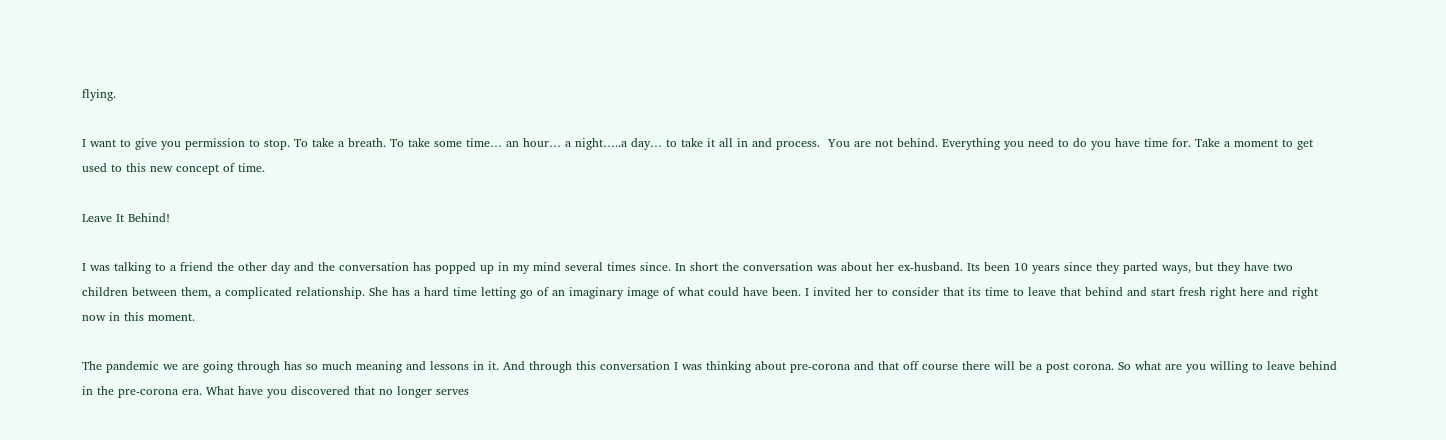flying.

I want to give you permission to stop. To take a breath. To take some time… an hour… a night…..a day… to take it all in and process.  You are not behind. Everything you need to do you have time for. Take a moment to get used to this new concept of time.

Leave It Behind!

I was talking to a friend the other day and the conversation has popped up in my mind several times since. In short the conversation was about her ex-husband. Its been 10 years since they parted ways, but they have two children between them, a complicated relationship. She has a hard time letting go of an imaginary image of what could have been. I invited her to consider that its time to leave that behind and start fresh right here and right now in this moment.

The pandemic we are going through has so much meaning and lessons in it. And through this conversation I was thinking about pre-corona and that off course there will be a post corona. So what are you willing to leave behind in the pre-corona era. What have you discovered that no longer serves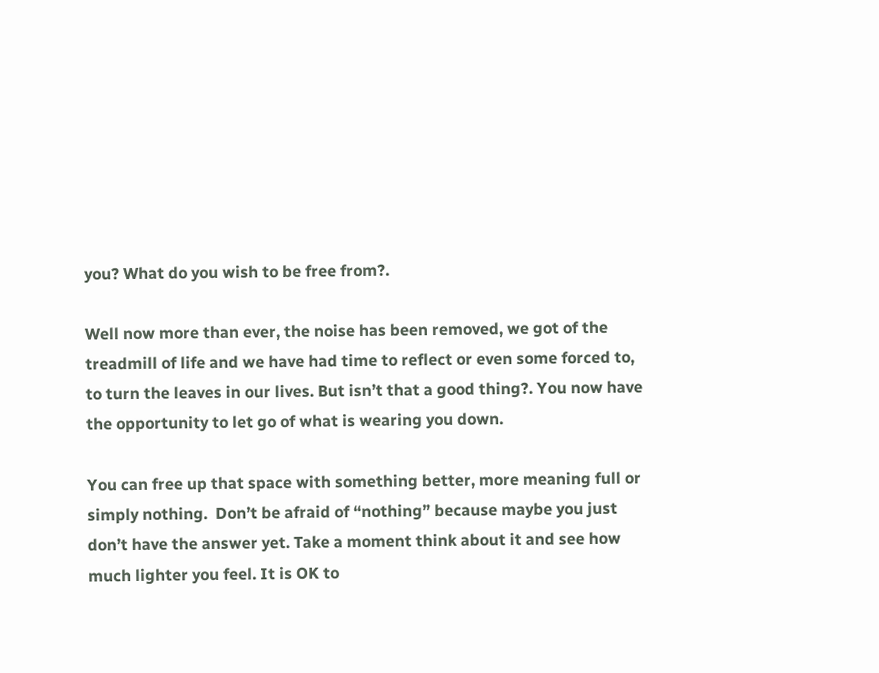you? What do you wish to be free from?.

Well now more than ever, the noise has been removed, we got of the treadmill of life and we have had time to reflect or even some forced to, to turn the leaves in our lives. But isn’t that a good thing?. You now have the opportunity to let go of what is wearing you down.

You can free up that space with something better, more meaning full or simply nothing.  Don’t be afraid of “nothing” because maybe you just don’t have the answer yet. Take a moment think about it and see how much lighter you feel. It is OK to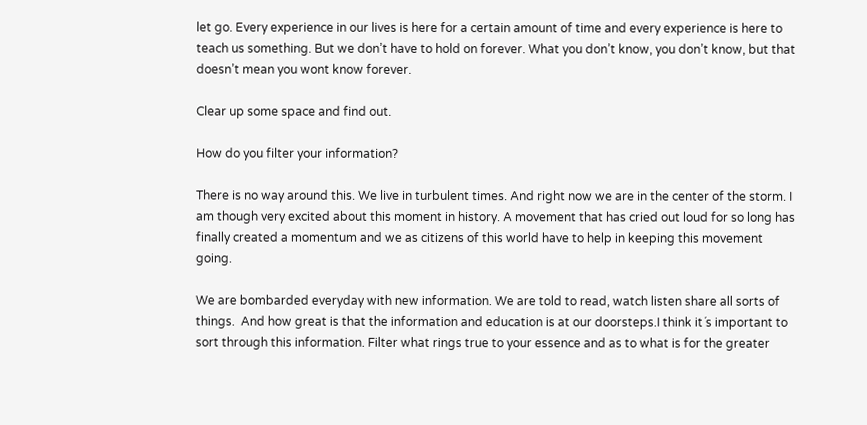let go. Every experience in our lives is here for a certain amount of time and every experience is here to teach us something. But we don’t have to hold on forever. What you don’t know, you don’t know, but that doesn’t mean you wont know forever.

Clear up some space and find out.

How do you filter your information?

There is no way around this. We live in turbulent times. And right now we are in the center of the storm. I am though very excited about this moment in history. A movement that has cried out loud for so long has finally created a momentum and we as citizens of this world have to help in keeping this movement going.

We are bombarded everyday with new information. We are told to read, watch listen share all sorts of things.  And how great is that the information and education is at our doorsteps.I think it´s important to sort through this information. Filter what rings true to your essence and as to what is for the greater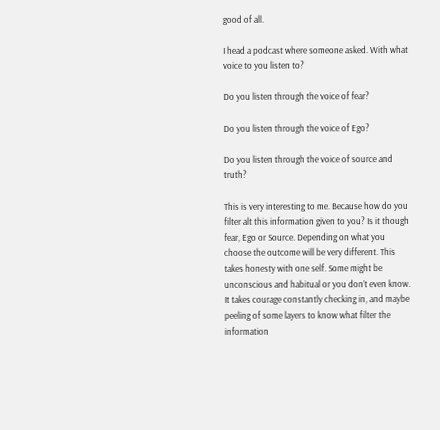good of all.

I head a podcast where someone asked. With what voice to you listen to?

Do you listen through the voice of fear?

Do you listen through the voice of Ego?

Do you listen through the voice of source and truth?

This is very interesting to me. Because how do you filter alt this information given to you? Is it though fear, Ego or Source. Depending on what you choose the outcome will be very different. This takes honesty with one self. Some might be unconscious and habitual or you don’t even know.  It takes courage constantly checking in, and maybe peeling of some layers to know what filter the information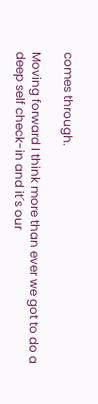comes through.

Moving forward I think more than ever we got to do a deep self check-in and it´s our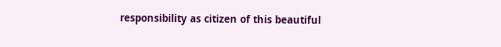responsibility as citizen of this beautiful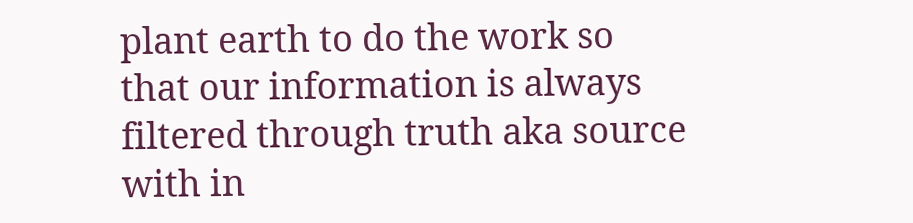plant earth to do the work so that our information is always filtered through truth aka source with in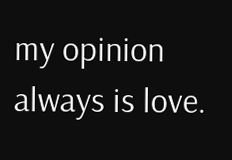my opinion always is love.